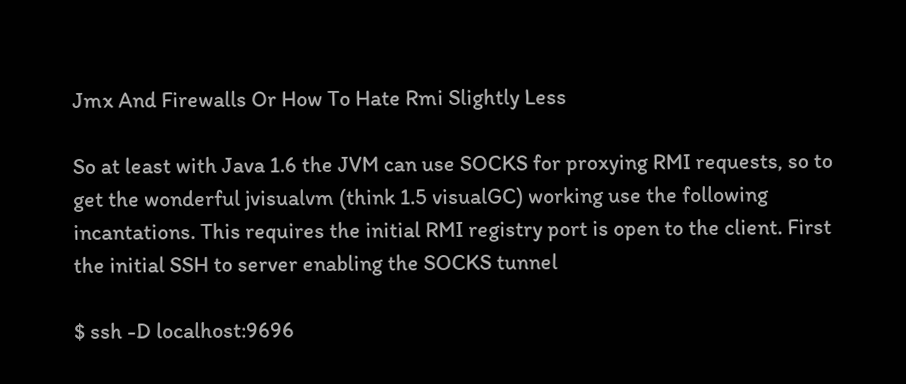Jmx And Firewalls Or How To Hate Rmi Slightly Less

So at least with Java 1.6 the JVM can use SOCKS for proxying RMI requests, so to get the wonderful jvisualvm (think 1.5 visualGC) working use the following incantations. This requires the initial RMI registry port is open to the client. First the initial SSH to server enabling the SOCKS tunnel

$ ssh -D localhost:9696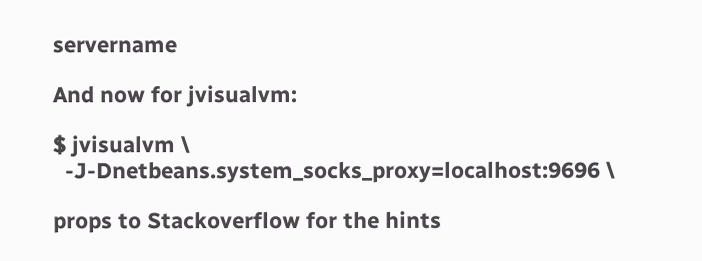servername

And now for jvisualvm:

$ jvisualvm \
  -J-Dnetbeans.system_socks_proxy=localhost:9696 \

props to Stackoverflow for the hints